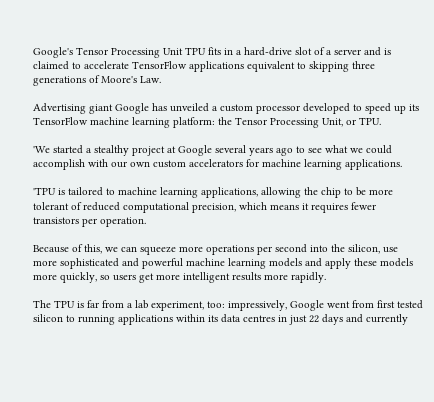Google's Tensor Processing Unit TPU fits in a hard-drive slot of a server and is claimed to accelerate TensorFlow applications equivalent to skipping three generations of Moore's Law.

Advertising giant Google has unveiled a custom processor developed to speed up its TensorFlow machine learning platform: the Tensor Processing Unit, or TPU.

'We started a stealthy project at Google several years ago to see what we could accomplish with our own custom accelerators for machine learning applications.

'TPU is tailored to machine learning applications, allowing the chip to be more tolerant of reduced computational precision, which means it requires fewer transistors per operation.

Because of this, we can squeeze more operations per second into the silicon, use more sophisticated and powerful machine learning models and apply these models more quickly, so users get more intelligent results more rapidly.

The TPU is far from a lab experiment, too: impressively, Google went from first tested silicon to running applications within its data centres in just 22 days and currently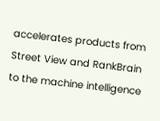accelerates products from Street View and RankBrain to the machine intelligence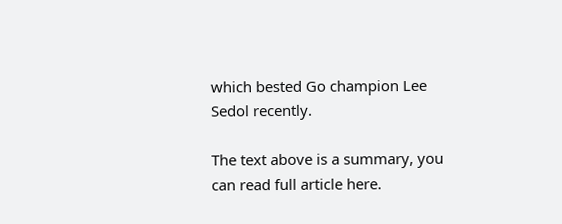which bested Go champion Lee Sedol recently.

The text above is a summary, you can read full article here.